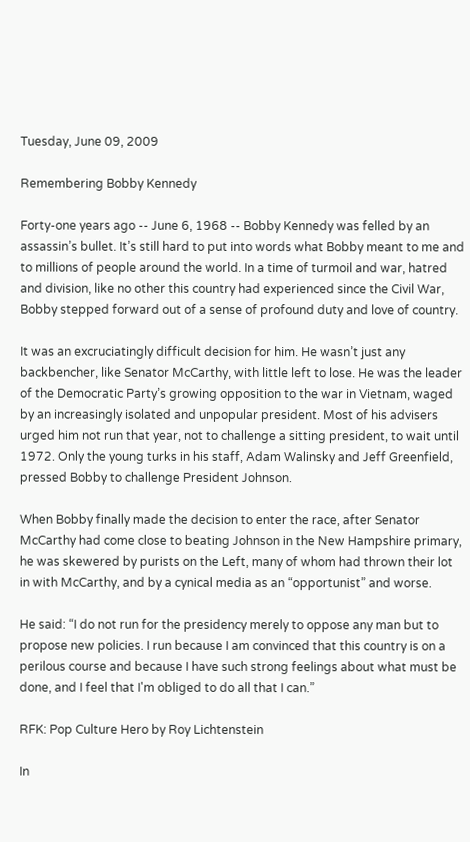Tuesday, June 09, 2009

Remembering Bobby Kennedy

Forty-one years ago -- June 6, 1968 -- Bobby Kennedy was felled by an assassin’s bullet. It’s still hard to put into words what Bobby meant to me and to millions of people around the world. In a time of turmoil and war, hatred and division, like no other this country had experienced since the Civil War, Bobby stepped forward out of a sense of profound duty and love of country.

It was an excruciatingly difficult decision for him. He wasn’t just any backbencher, like Senator McCarthy, with little left to lose. He was the leader of the Democratic Party’s growing opposition to the war in Vietnam, waged by an increasingly isolated and unpopular president. Most of his advisers urged him not run that year, not to challenge a sitting president, to wait until 1972. Only the young turks in his staff, Adam Walinsky and Jeff Greenfield, pressed Bobby to challenge President Johnson.

When Bobby finally made the decision to enter the race, after Senator McCarthy had come close to beating Johnson in the New Hampshire primary, he was skewered by purists on the Left, many of whom had thrown their lot in with McCarthy, and by a cynical media as an “opportunist” and worse.

He said: “I do not run for the presidency merely to oppose any man but to propose new policies. I run because I am convinced that this country is on a perilous course and because I have such strong feelings about what must be done, and I feel that I'm obliged to do all that I can.”

RFK: Pop Culture Hero by Roy Lichtenstein

In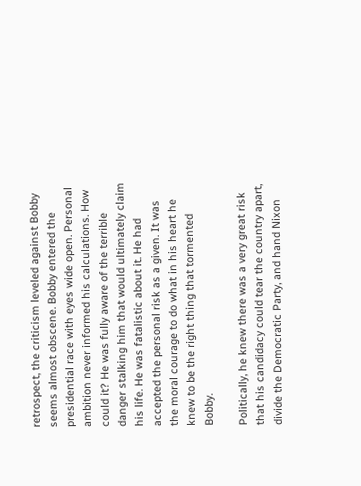retrospect, the criticism leveled against Bobby seems almost obscene. Bobby entered the presidential race with eyes wide open. Personal ambition never informed his calculations. How could it? He was fully aware of the terrible danger stalking him that would ultimately claim his life. He was fatalistic about it. He had accepted the personal risk as a given. It was the moral courage to do what in his heart he knew to be the right thing that tormented Bobby.

Politically, he knew there was a very great risk that his candidacy could tear the country apart, divide the Democratic Party, and hand Nixon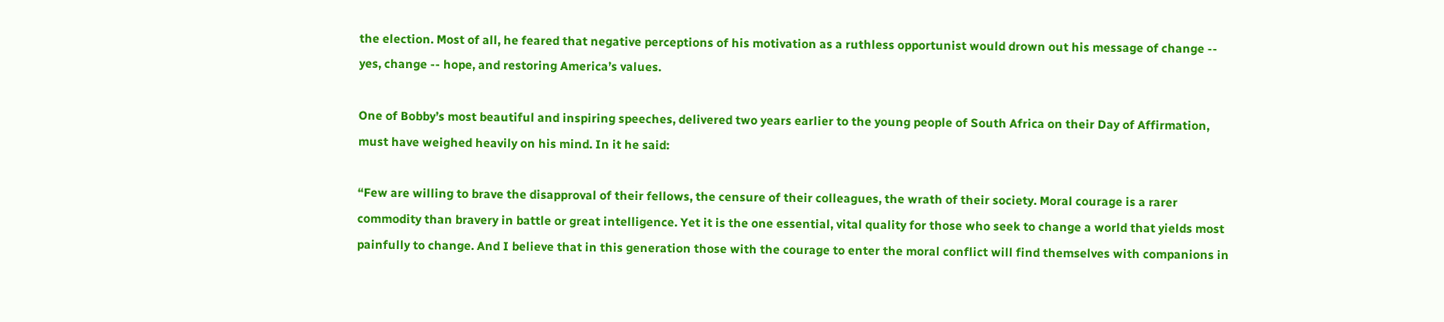the election. Most of all, he feared that negative perceptions of his motivation as a ruthless opportunist would drown out his message of change -- yes, change -- hope, and restoring America’s values.

One of Bobby’s most beautiful and inspiring speeches, delivered two years earlier to the young people of South Africa on their Day of Affirmation, must have weighed heavily on his mind. In it he said:

“Few are willing to brave the disapproval of their fellows, the censure of their colleagues, the wrath of their society. Moral courage is a rarer commodity than bravery in battle or great intelligence. Yet it is the one essential, vital quality for those who seek to change a world that yields most painfully to change. And I believe that in this generation those with the courage to enter the moral conflict will find themselves with companions in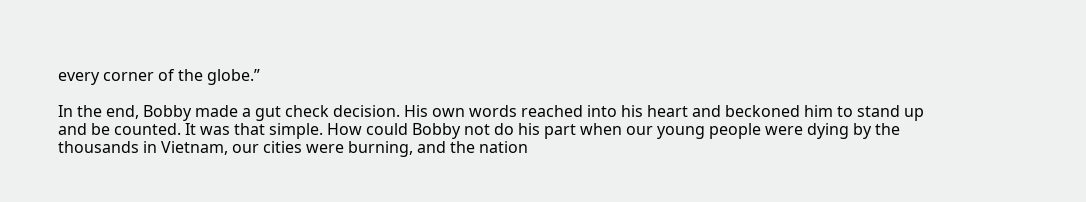every corner of the globe.”

In the end, Bobby made a gut check decision. His own words reached into his heart and beckoned him to stand up and be counted. It was that simple. How could Bobby not do his part when our young people were dying by the thousands in Vietnam, our cities were burning, and the nation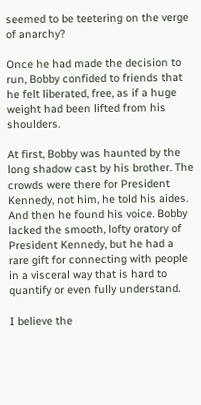seemed to be teetering on the verge of anarchy?

Once he had made the decision to run, Bobby confided to friends that he felt liberated, free, as if a huge weight had been lifted from his shoulders.

At first, Bobby was haunted by the long shadow cast by his brother. The crowds were there for President Kennedy, not him, he told his aides. And then he found his voice. Bobby lacked the smooth, lofty oratory of President Kennedy, but he had a rare gift for connecting with people in a visceral way that is hard to quantify or even fully understand.

I believe the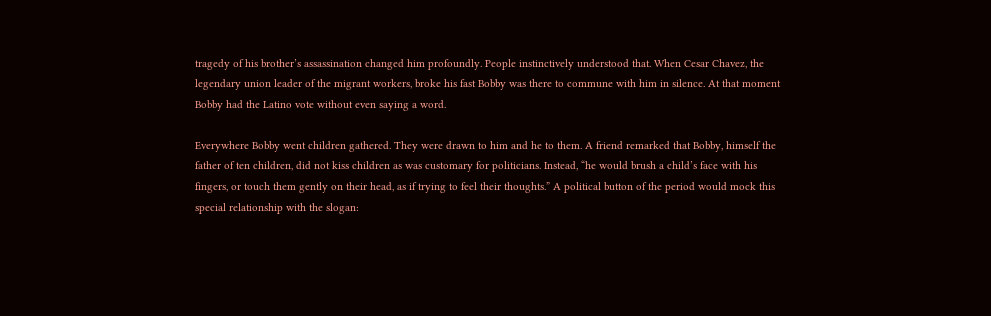tragedy of his brother’s assassination changed him profoundly. People instinctively understood that. When Cesar Chavez, the legendary union leader of the migrant workers, broke his fast Bobby was there to commune with him in silence. At that moment Bobby had the Latino vote without even saying a word.

Everywhere Bobby went children gathered. They were drawn to him and he to them. A friend remarked that Bobby, himself the father of ten children, did not kiss children as was customary for politicians. Instead, “he would brush a child’s face with his fingers, or touch them gently on their head, as if trying to feel their thoughts.” A political button of the period would mock this special relationship with the slogan: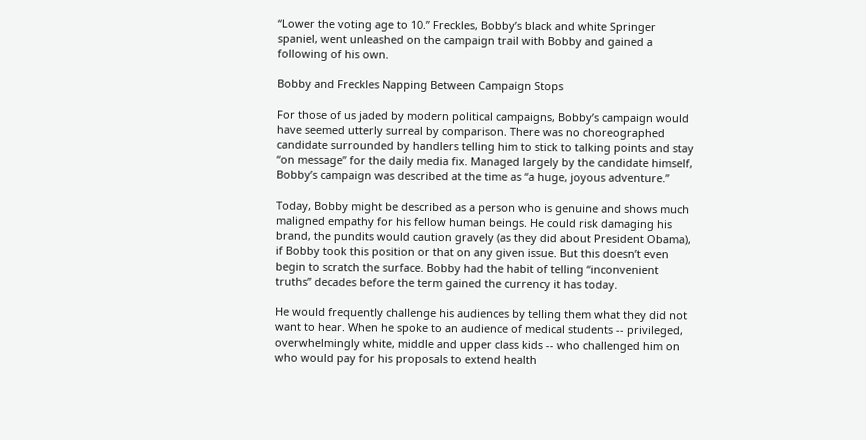“Lower the voting age to 10.” Freckles, Bobby’s black and white Springer spaniel, went unleashed on the campaign trail with Bobby and gained a following of his own.

Bobby and Freckles Napping Between Campaign Stops

For those of us jaded by modern political campaigns, Bobby’s campaign would have seemed utterly surreal by comparison. There was no choreographed candidate surrounded by handlers telling him to stick to talking points and stay “on message” for the daily media fix. Managed largely by the candidate himself, Bobby’s campaign was described at the time as “a huge, joyous adventure.”

Today, Bobby might be described as a person who is genuine and shows much maligned empathy for his fellow human beings. He could risk damaging his brand, the pundits would caution gravely (as they did about President Obama), if Bobby took this position or that on any given issue. But this doesn’t even begin to scratch the surface. Bobby had the habit of telling “inconvenient truths” decades before the term gained the currency it has today.

He would frequently challenge his audiences by telling them what they did not want to hear. When he spoke to an audience of medical students -- privileged, overwhelmingly white, middle and upper class kids -- who challenged him on who would pay for his proposals to extend health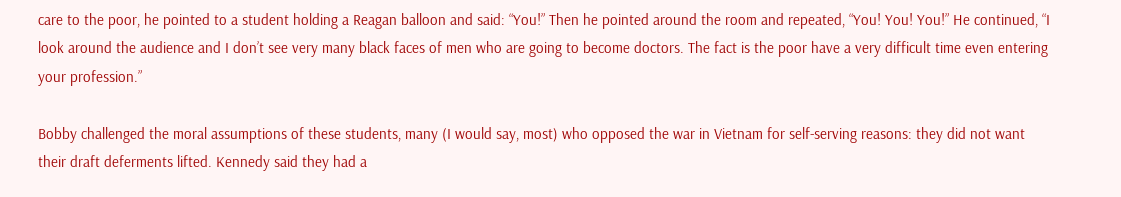care to the poor, he pointed to a student holding a Reagan balloon and said: “You!” Then he pointed around the room and repeated, “You! You! You!” He continued, “I look around the audience and I don’t see very many black faces of men who are going to become doctors. The fact is the poor have a very difficult time even entering your profession.”

Bobby challenged the moral assumptions of these students, many (I would say, most) who opposed the war in Vietnam for self-serving reasons: they did not want their draft deferments lifted. Kennedy said they had a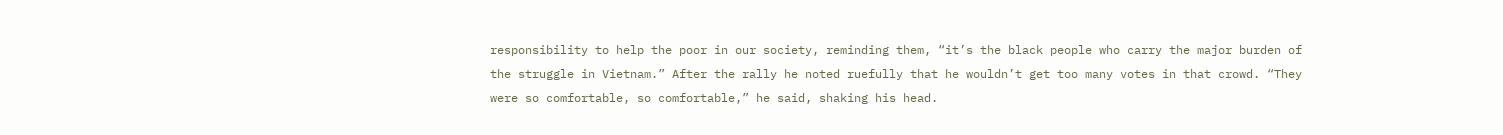responsibility to help the poor in our society, reminding them, “it’s the black people who carry the major burden of the struggle in Vietnam.” After the rally he noted ruefully that he wouldn’t get too many votes in that crowd. “They were so comfortable, so comfortable,” he said, shaking his head.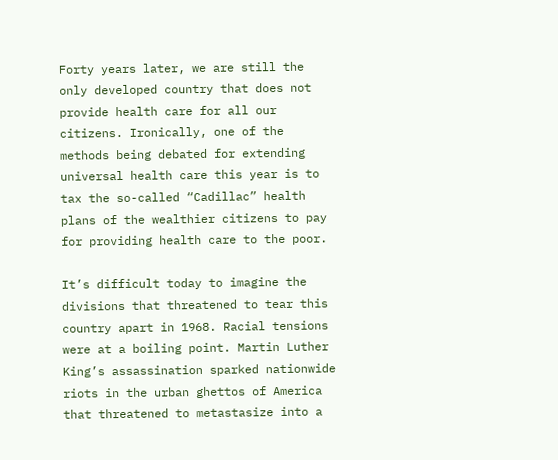Forty years later, we are still the only developed country that does not provide health care for all our citizens. Ironically, one of the methods being debated for extending universal health care this year is to tax the so-called “Cadillac” health plans of the wealthier citizens to pay for providing health care to the poor.

It’s difficult today to imagine the divisions that threatened to tear this country apart in 1968. Racial tensions were at a boiling point. Martin Luther King’s assassination sparked nationwide riots in the urban ghettos of America that threatened to metastasize into a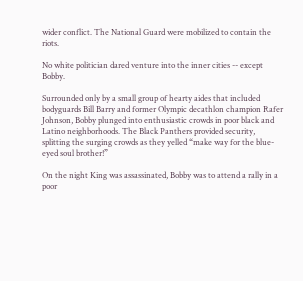wider conflict. The National Guard were mobilized to contain the riots.

No white politician dared venture into the inner cities -- except Bobby.

Surrounded only by a small group of hearty aides that included bodyguards Bill Barry and former Olympic decathlon champion Rafer Johnson, Bobby plunged into enthusiastic crowds in poor black and Latino neighborhoods. The Black Panthers provided security, splitting the surging crowds as they yelled “make way for the blue-eyed soul brother!”

On the night King was assassinated, Bobby was to attend a rally in a poor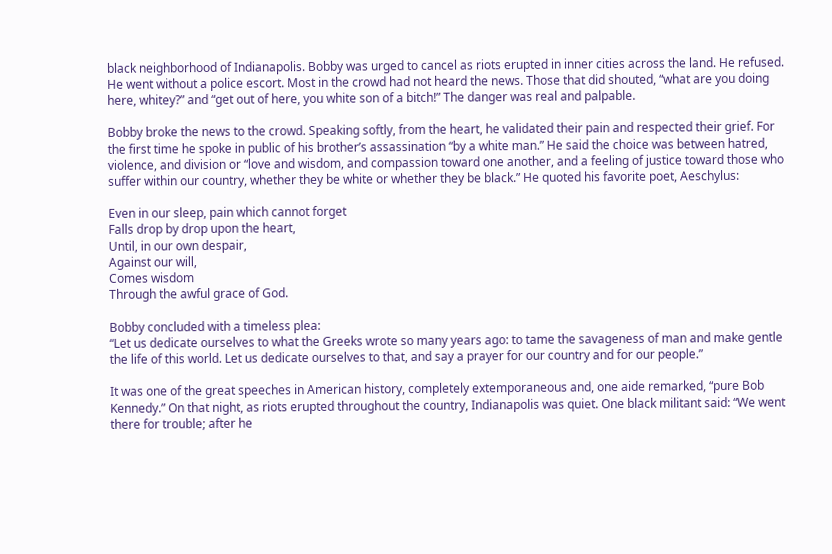black neighborhood of Indianapolis. Bobby was urged to cancel as riots erupted in inner cities across the land. He refused. He went without a police escort. Most in the crowd had not heard the news. Those that did shouted, “what are you doing here, whitey?” and “get out of here, you white son of a bitch!” The danger was real and palpable.

Bobby broke the news to the crowd. Speaking softly, from the heart, he validated their pain and respected their grief. For the first time he spoke in public of his brother’s assassination “by a white man.” He said the choice was between hatred, violence, and division or “love and wisdom, and compassion toward one another, and a feeling of justice toward those who suffer within our country, whether they be white or whether they be black.” He quoted his favorite poet, Aeschylus:

Even in our sleep, pain which cannot forget
Falls drop by drop upon the heart,
Until, in our own despair,
Against our will,
Comes wisdom
Through the awful grace of God.

Bobby concluded with a timeless plea:
“Let us dedicate ourselves to what the Greeks wrote so many years ago: to tame the savageness of man and make gentle the life of this world. Let us dedicate ourselves to that, and say a prayer for our country and for our people.”

It was one of the great speeches in American history, completely extemporaneous and, one aide remarked, “pure Bob Kennedy.” On that night, as riots erupted throughout the country, Indianapolis was quiet. One black militant said: “We went there for trouble; after he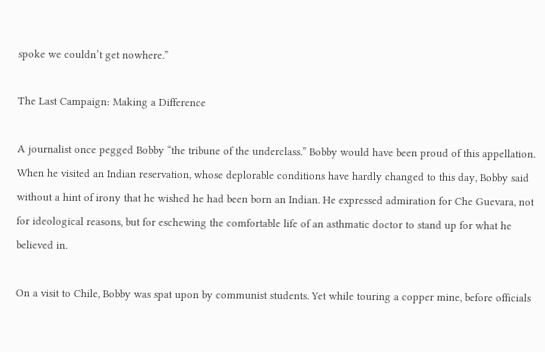spoke we couldn’t get nowhere.”

The Last Campaign: Making a Difference

A journalist once pegged Bobby “the tribune of the underclass.” Bobby would have been proud of this appellation. When he visited an Indian reservation, whose deplorable conditions have hardly changed to this day, Bobby said without a hint of irony that he wished he had been born an Indian. He expressed admiration for Che Guevara, not for ideological reasons, but for eschewing the comfortable life of an asthmatic doctor to stand up for what he believed in.

On a visit to Chile, Bobby was spat upon by communist students. Yet while touring a copper mine, before officials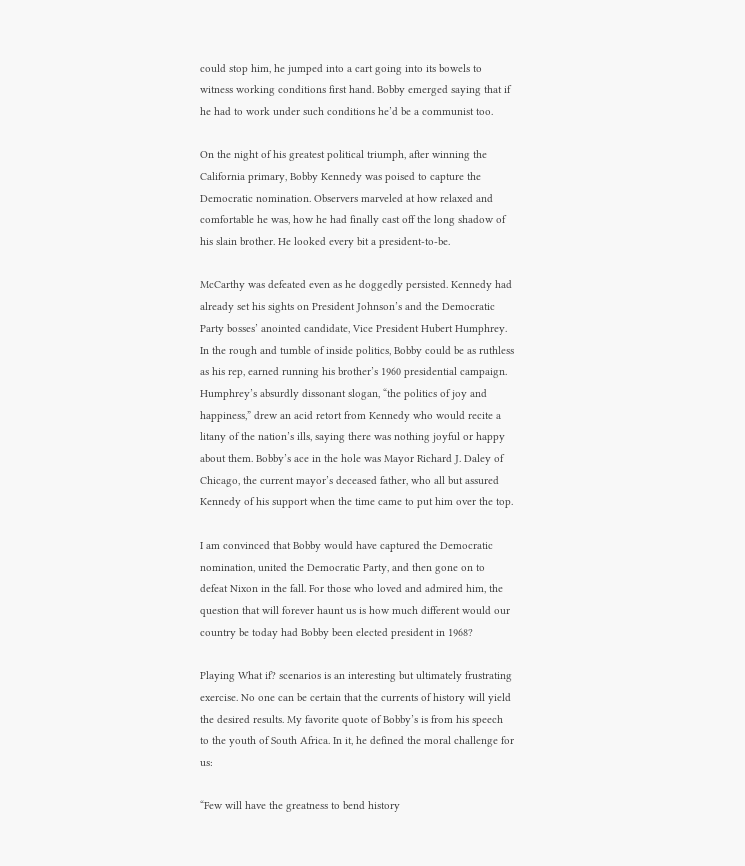could stop him, he jumped into a cart going into its bowels to witness working conditions first hand. Bobby emerged saying that if he had to work under such conditions he’d be a communist too.

On the night of his greatest political triumph, after winning the California primary, Bobby Kennedy was poised to capture the Democratic nomination. Observers marveled at how relaxed and comfortable he was, how he had finally cast off the long shadow of his slain brother. He looked every bit a president-to-be.

McCarthy was defeated even as he doggedly persisted. Kennedy had already set his sights on President Johnson’s and the Democratic Party bosses’ anointed candidate, Vice President Hubert Humphrey. In the rough and tumble of inside politics, Bobby could be as ruthless as his rep, earned running his brother’s 1960 presidential campaign. Humphrey’s absurdly dissonant slogan, “the politics of joy and happiness,” drew an acid retort from Kennedy who would recite a litany of the nation’s ills, saying there was nothing joyful or happy about them. Bobby’s ace in the hole was Mayor Richard J. Daley of Chicago, the current mayor’s deceased father, who all but assured Kennedy of his support when the time came to put him over the top.

I am convinced that Bobby would have captured the Democratic nomination, united the Democratic Party, and then gone on to defeat Nixon in the fall. For those who loved and admired him, the question that will forever haunt us is how much different would our country be today had Bobby been elected president in 1968?

Playing What if? scenarios is an interesting but ultimately frustrating exercise. No one can be certain that the currents of history will yield the desired results. My favorite quote of Bobby’s is from his speech to the youth of South Africa. In it, he defined the moral challenge for us:

“Few will have the greatness to bend history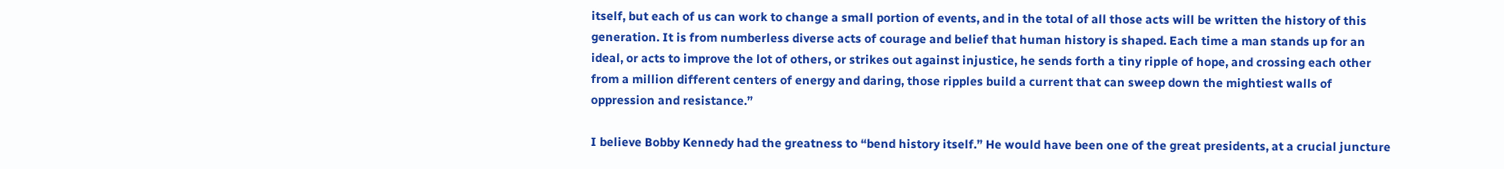itself, but each of us can work to change a small portion of events, and in the total of all those acts will be written the history of this generation. It is from numberless diverse acts of courage and belief that human history is shaped. Each time a man stands up for an ideal, or acts to improve the lot of others, or strikes out against injustice, he sends forth a tiny ripple of hope, and crossing each other from a million different centers of energy and daring, those ripples build a current that can sweep down the mightiest walls of oppression and resistance.”

I believe Bobby Kennedy had the greatness to “bend history itself.” He would have been one of the great presidents, at a crucial juncture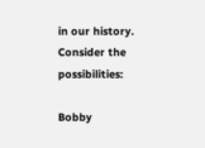in our history. Consider the possibilities:

Bobby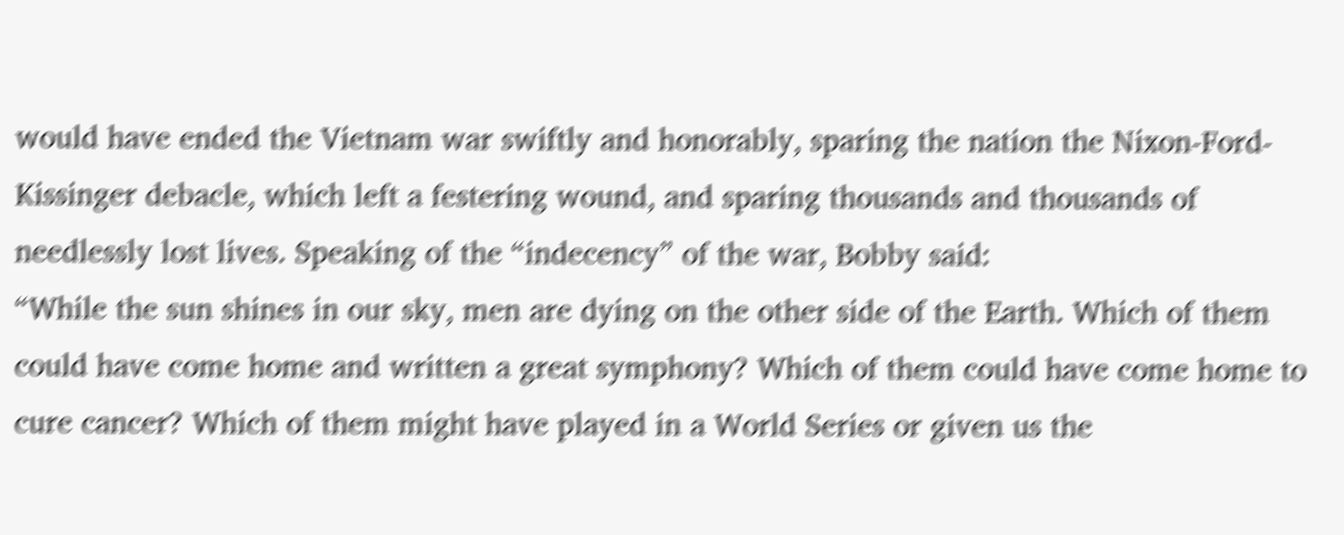would have ended the Vietnam war swiftly and honorably, sparing the nation the Nixon-Ford-Kissinger debacle, which left a festering wound, and sparing thousands and thousands of needlessly lost lives. Speaking of the “indecency” of the war, Bobby said:
“While the sun shines in our sky, men are dying on the other side of the Earth. Which of them could have come home and written a great symphony? Which of them could have come home to cure cancer? Which of them might have played in a World Series or given us the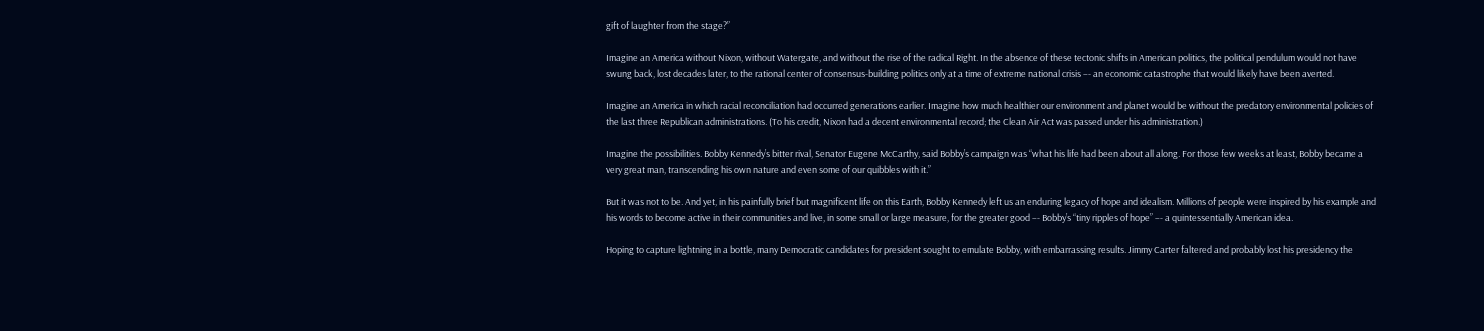gift of laughter from the stage?”

Imagine an America without Nixon, without Watergate, and without the rise of the radical Right. In the absence of these tectonic shifts in American politics, the political pendulum would not have swung back, lost decades later, to the rational center of consensus-building politics only at a time of extreme national crisis –- an economic catastrophe that would likely have been averted.

Imagine an America in which racial reconciliation had occurred generations earlier. Imagine how much healthier our environment and planet would be without the predatory environmental policies of the last three Republican administrations. (To his credit, Nixon had a decent environmental record; the Clean Air Act was passed under his administration.)

Imagine the possibilities. Bobby Kennedy’s bitter rival, Senator Eugene McCarthy, said Bobby’s campaign was “what his life had been about all along. For those few weeks at least, Bobby became a very great man, transcending his own nature and even some of our quibbles with it.”

But it was not to be. And yet, in his painfully brief but magnificent life on this Earth, Bobby Kennedy left us an enduring legacy of hope and idealism. Millions of people were inspired by his example and his words to become active in their communities and live, in some small or large measure, for the greater good –- Bobby’s “tiny ripples of hope” –- a quintessentially American idea.

Hoping to capture lightning in a bottle, many Democratic candidates for president sought to emulate Bobby, with embarrassing results. Jimmy Carter faltered and probably lost his presidency the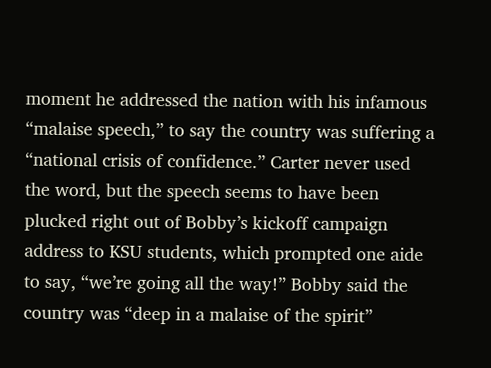moment he addressed the nation with his infamous “malaise speech,” to say the country was suffering a “national crisis of confidence.” Carter never used the word, but the speech seems to have been plucked right out of Bobby’s kickoff campaign address to KSU students, which prompted one aide to say, “we’re going all the way!” Bobby said the country was “deep in a malaise of the spirit”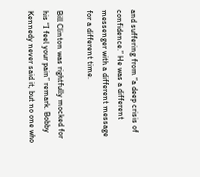and suffering from “a deep crisis of confidence.” He was a different messenger with a different message for a different time.

Bill Clinton was rightfully mocked for his “I feel your pain” remark. Bobby Kennedy never said it, but no one who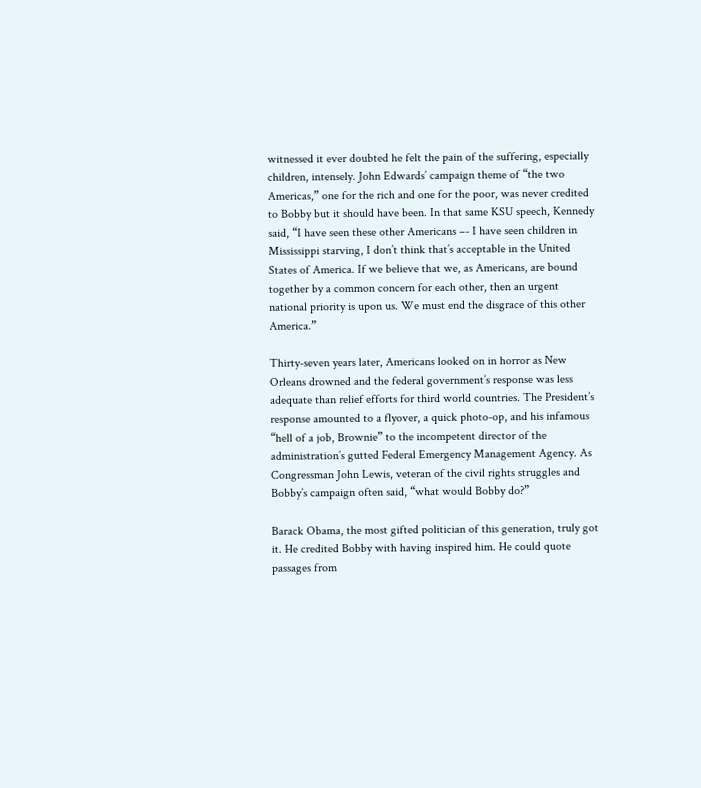witnessed it ever doubted he felt the pain of the suffering, especially children, intensely. John Edwards’ campaign theme of “the two Americas,” one for the rich and one for the poor, was never credited to Bobby but it should have been. In that same KSU speech, Kennedy said, “I have seen these other Americans –- I have seen children in Mississippi starving, I don’t think that’s acceptable in the United States of America. If we believe that we, as Americans, are bound together by a common concern for each other, then an urgent national priority is upon us. We must end the disgrace of this other America.”

Thirty-seven years later, Americans looked on in horror as New Orleans drowned and the federal government’s response was less adequate than relief efforts for third world countries. The President’s response amounted to a flyover, a quick photo-op, and his infamous “hell of a job, Brownie” to the incompetent director of the administration’s gutted Federal Emergency Management Agency. As Congressman John Lewis, veteran of the civil rights struggles and Bobby’s campaign often said, “what would Bobby do?”

Barack Obama, the most gifted politician of this generation, truly got it. He credited Bobby with having inspired him. He could quote passages from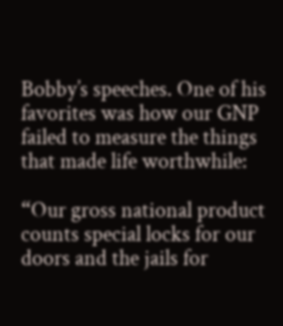Bobby’s speeches. One of his favorites was how our GNP failed to measure the things that made life worthwhile:

“Our gross national product counts special locks for our doors and the jails for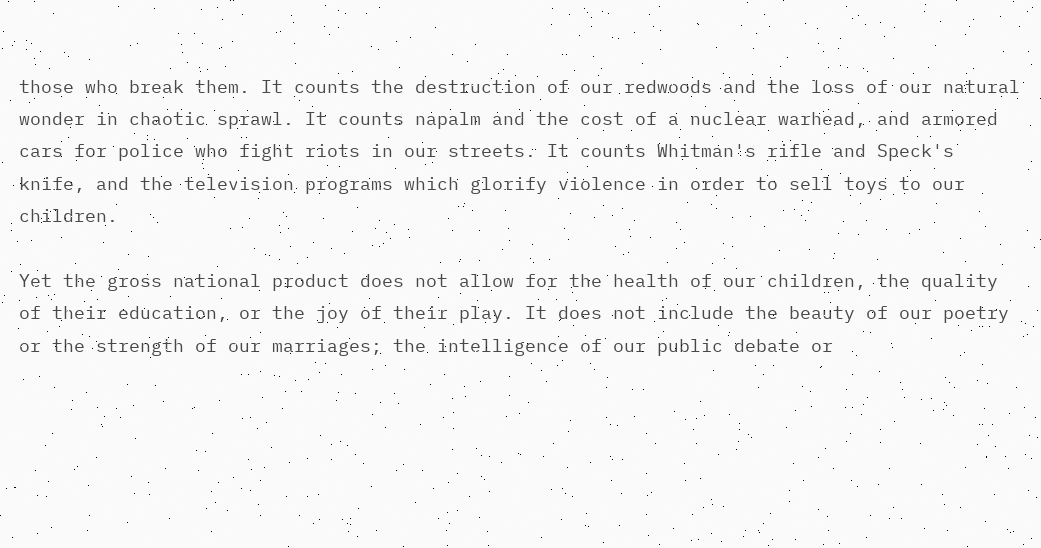those who break them. It counts the destruction of our redwoods and the loss of our natural wonder in chaotic sprawl. It counts napalm and the cost of a nuclear warhead, and armored cars for police who fight riots in our streets. It counts Whitman's rifle and Speck's knife, and the television programs which glorify violence in order to sell toys to our children.

Yet the gross national product does not allow for the health of our children, the quality of their education, or the joy of their play. It does not include the beauty of our poetry or the strength of our marriages; the intelligence of our public debate or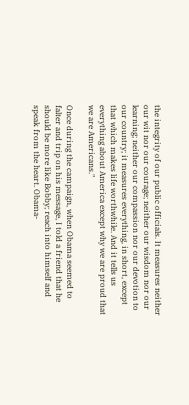the integrity of our public officials. It measures neither our wit nor our courage; neither our wisdom nor our learning; neither our compassion nor our devotion to our country; it measures everything, in short, except that which makes life worthwhile. And it tells us everything about America except why we are proud that we are Americans."

Once during the campaign, when Obama seemed to falter and trip on his message, I told a friend that he should be more like Bobby; reach into himself and speak from the heart. Obama-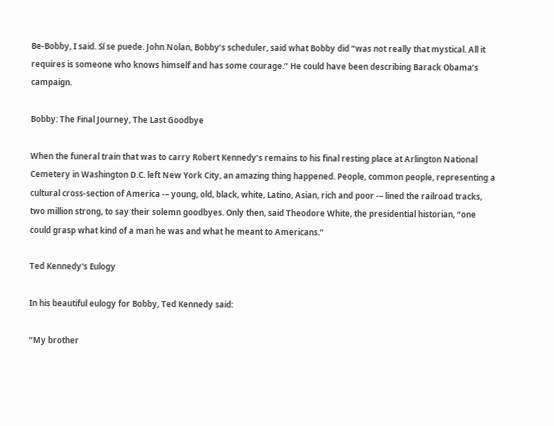Be-Bobby, I said. Sí se puede. John Nolan, Bobby’s scheduler, said what Bobby did “was not really that mystical. All it requires is someone who knows himself and has some courage.” He could have been describing Barack Obama’s campaign.

Bobby: The Final Journey, The Last Goodbye

When the funeral train that was to carry Robert Kennedy’s remains to his final resting place at Arlington National Cemetery in Washington D.C. left New York City, an amazing thing happened. People, common people, representing a cultural cross-section of America -– young, old, black, white, Latino, Asian, rich and poor -– lined the railroad tracks, two million strong, to say their solemn goodbyes. Only then, said Theodore White, the presidential historian, “one could grasp what kind of a man he was and what he meant to Americans.”

Ted Kennedy's Eulogy

In his beautiful eulogy for Bobby, Ted Kennedy said:

“My brother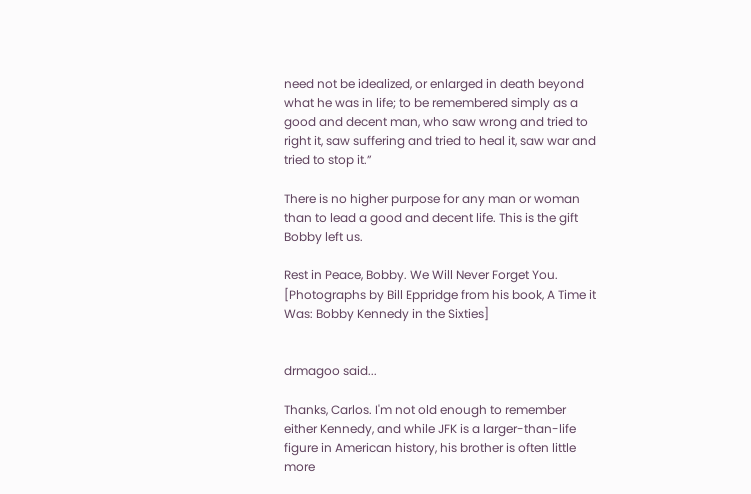need not be idealized, or enlarged in death beyond what he was in life; to be remembered simply as a good and decent man, who saw wrong and tried to right it, saw suffering and tried to heal it, saw war and tried to stop it.”

There is no higher purpose for any man or woman than to lead a good and decent life. This is the gift Bobby left us.

Rest in Peace, Bobby. We Will Never Forget You.
[Photographs by Bill Eppridge from his book, A Time it Was: Bobby Kennedy in the Sixties]


drmagoo said...

Thanks, Carlos. I'm not old enough to remember either Kennedy, and while JFK is a larger-than-life figure in American history, his brother is often little more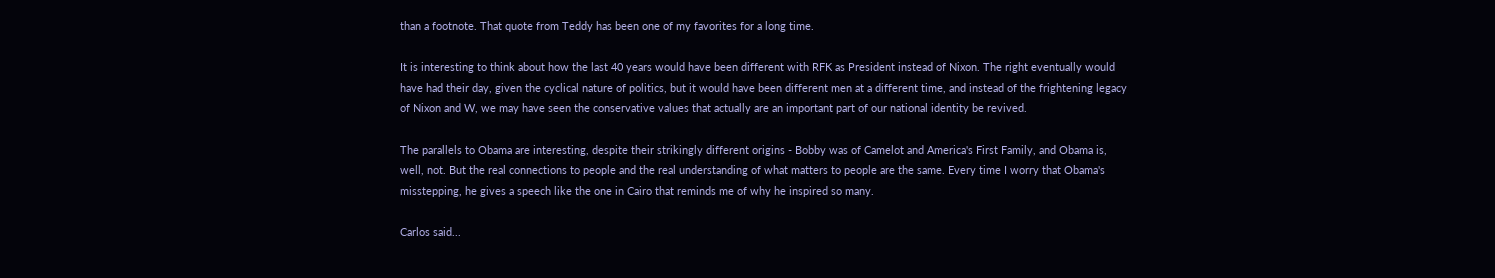than a footnote. That quote from Teddy has been one of my favorites for a long time.

It is interesting to think about how the last 40 years would have been different with RFK as President instead of Nixon. The right eventually would have had their day, given the cyclical nature of politics, but it would have been different men at a different time, and instead of the frightening legacy of Nixon and W, we may have seen the conservative values that actually are an important part of our national identity be revived.

The parallels to Obama are interesting, despite their strikingly different origins - Bobby was of Camelot and America's First Family, and Obama is, well, not. But the real connections to people and the real understanding of what matters to people are the same. Every time I worry that Obama's misstepping, he gives a speech like the one in Cairo that reminds me of why he inspired so many.

Carlos said...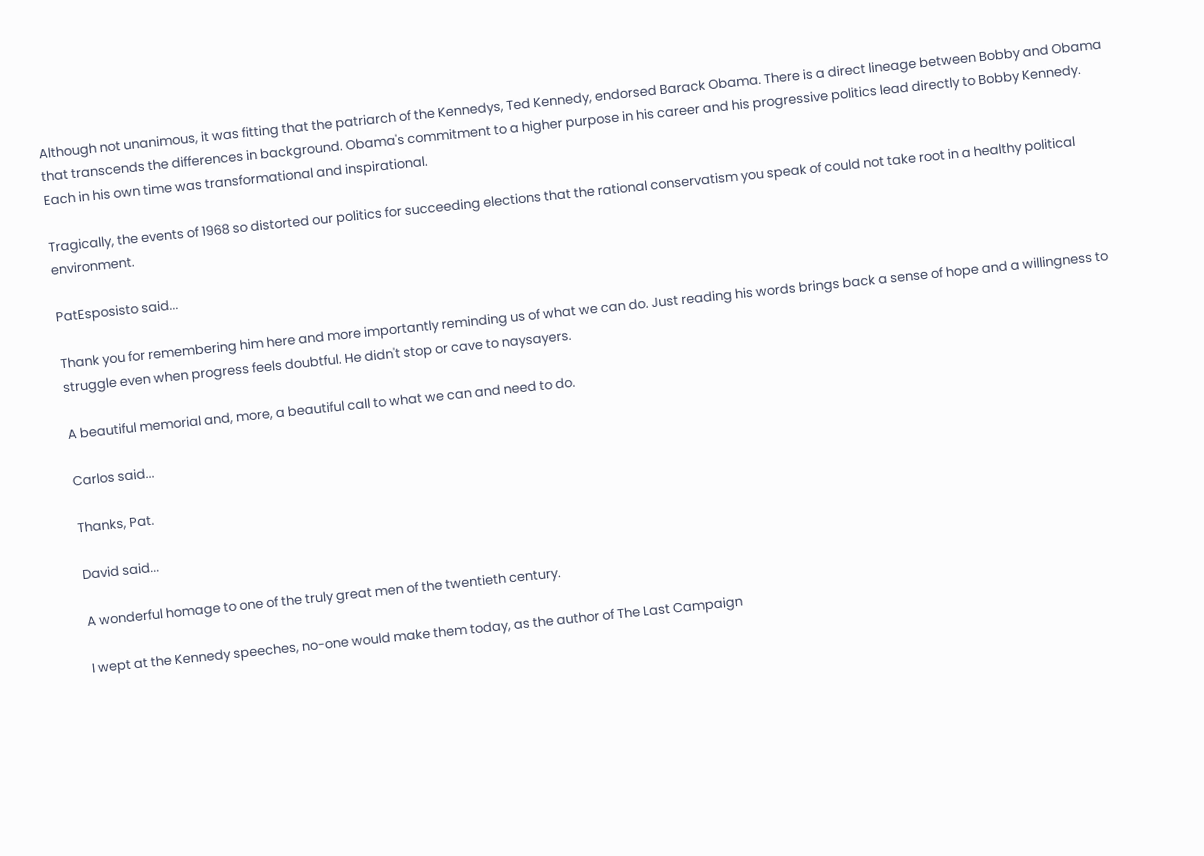Although not unanimous, it was fitting that the patriarch of the Kennedys, Ted Kennedy, endorsed Barack Obama. There is a direct lineage between Bobby and Obama that transcends the differences in background. Obama's commitment to a higher purpose in his career and his progressive politics lead directly to Bobby Kennedy. Each in his own time was transformational and inspirational.

Tragically, the events of 1968 so distorted our politics for succeeding elections that the rational conservatism you speak of could not take root in a healthy political environment.

PatEsposisto said...

Thank you for remembering him here and more importantly reminding us of what we can do. Just reading his words brings back a sense of hope and a willingness to struggle even when progress feels doubtful. He didn't stop or cave to naysayers.

A beautiful memorial and, more, a beautiful call to what we can and need to do.

Carlos said...

Thanks, Pat.

David said...

A wonderful homage to one of the truly great men of the twentieth century.

I wept at the Kennedy speeches, no-one would make them today, as the author of The Last Campaign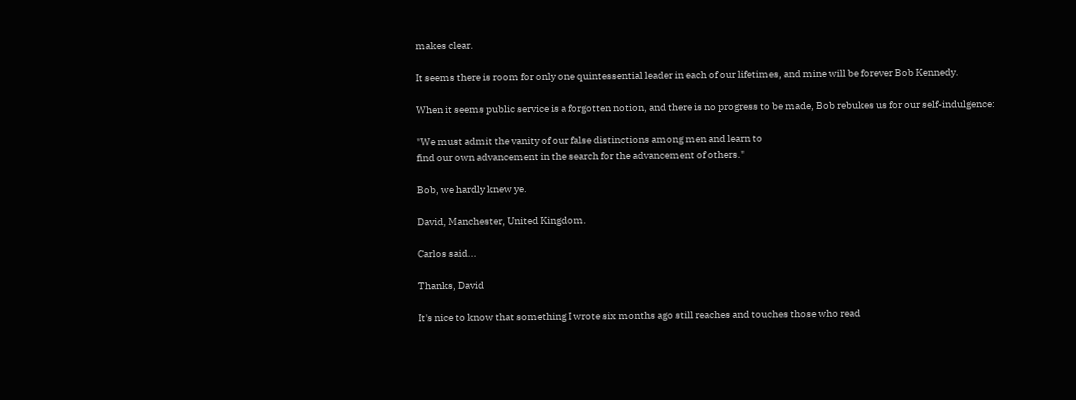makes clear.

It seems there is room for only one quintessential leader in each of our lifetimes, and mine will be forever Bob Kennedy.

When it seems public service is a forgotten notion, and there is no progress to be made, Bob rebukes us for our self-indulgence:

"We must admit the vanity of our false distinctions among men and learn to
find our own advancement in the search for the advancement of others."

Bob, we hardly knew ye.

David, Manchester, United Kingdom.

Carlos said...

Thanks, David

It's nice to know that something I wrote six months ago still reaches and touches those who read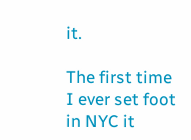it.

The first time I ever set foot in NYC it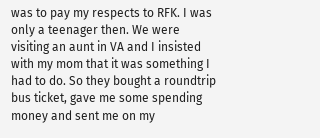was to pay my respects to RFK. I was only a teenager then. We were visiting an aunt in VA and I insisted with my mom that it was something I had to do. So they bought a roundtrip bus ticket, gave me some spending money and sent me on my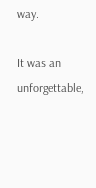way.

It was an unforgettable,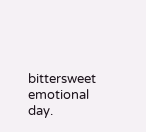bittersweet emotional day.